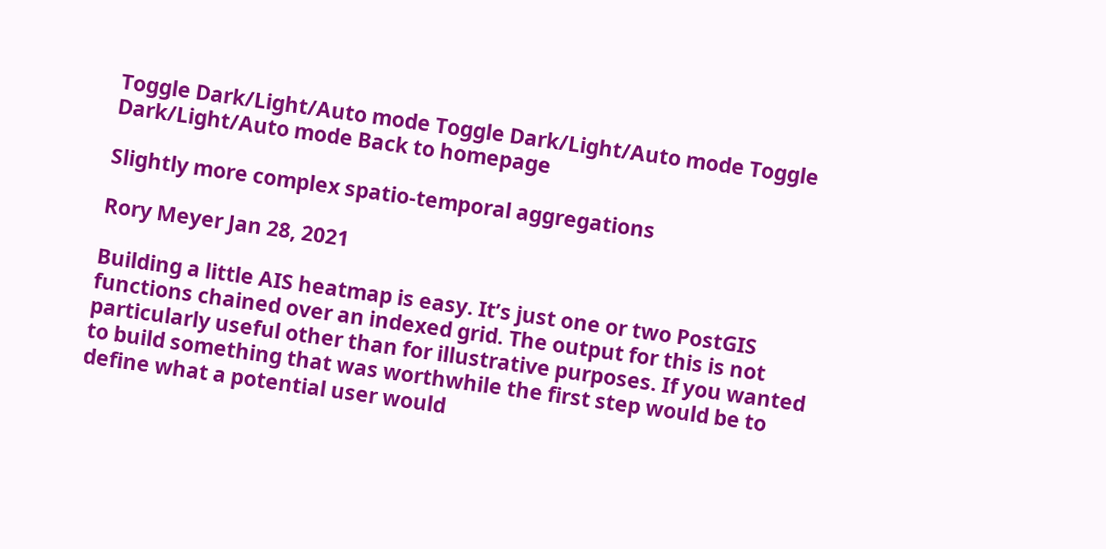Toggle Dark/Light/Auto mode Toggle Dark/Light/Auto mode Toggle Dark/Light/Auto mode Back to homepage

Slightly more complex spatio-temporal aggregations

Rory Meyer Jan 28, 2021

Building a little AIS heatmap is easy. It’s just one or two PostGIS functions chained over an indexed grid. The output for this is not particularly useful other than for illustrative purposes. If you wanted to build something that was worthwhile the first step would be to define what a potential user would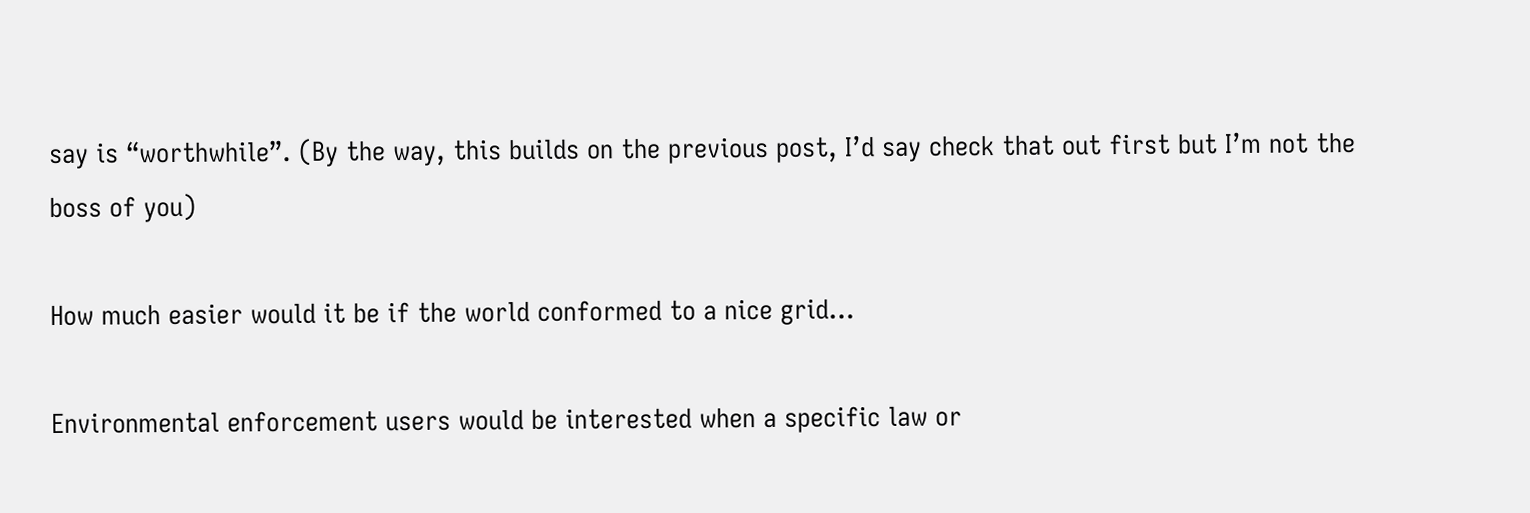say is “worthwhile”. (By the way, this builds on the previous post, I’d say check that out first but I’m not the boss of you)

How much easier would it be if the world conformed to a nice grid…

Environmental enforcement users would be interested when a specific law or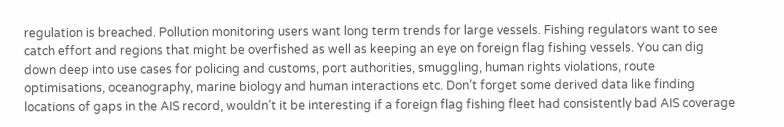regulation is breached. Pollution monitoring users want long term trends for large vessels. Fishing regulators want to see catch effort and regions that might be overfished as well as keeping an eye on foreign flag fishing vessels. You can dig down deep into use cases for policing and customs, port authorities, smuggling, human rights violations, route optimisations, oceanography, marine biology and human interactions etc. Don’t forget some derived data like finding locations of gaps in the AIS record, wouldn’t it be interesting if a foreign flag fishing fleet had consistently bad AIS coverage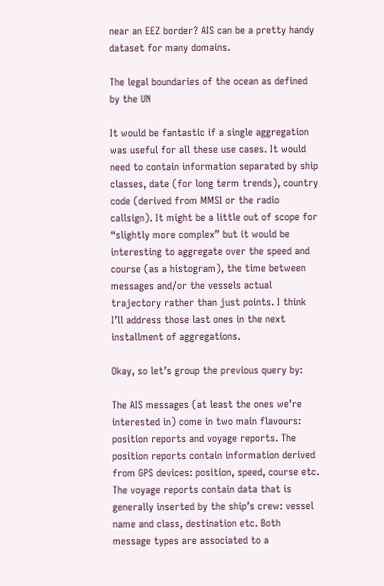near an EEZ border? AIS can be a pretty handy dataset for many domains.

The legal boundaries of the ocean as defined by the UN

It would be fantastic if a single aggregation was useful for all these use cases. It would need to contain information separated by ship classes, date (for long term trends), country code (derived from MMSI or the radio callsign). It might be a little out of scope for “slightly more complex” but it would be interesting to aggregate over the speed and course (as a histogram), the time between messages and/or the vessels actual trajectory rather than just points. I think I’ll address those last ones in the next installment of aggregations.

Okay, so let’s group the previous query by:

The AIS messages (at least the ones we’re interested in) come in two main flavours: position reports and voyage reports. The position reports contain information derived from GPS devices: position, speed, course etc. The voyage reports contain data that is generally inserted by the ship’s crew: vessel name and class, destination etc. Both message types are associated to a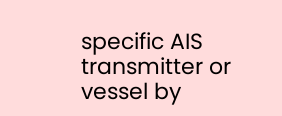specific AIS transmitter or vessel by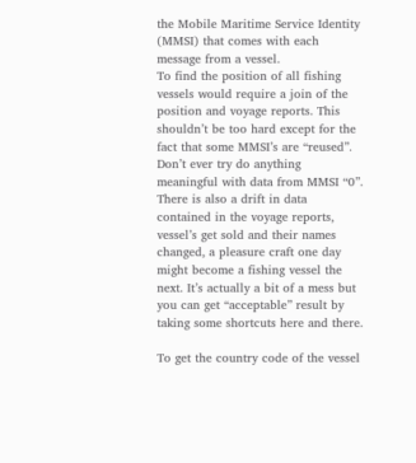the Mobile Maritime Service Identity (MMSI) that comes with each message from a vessel.
To find the position of all fishing vessels would require a join of the position and voyage reports. This shouldn’t be too hard except for the fact that some MMSI’s are “reused”. Don’t ever try do anything meaningful with data from MMSI “0”. There is also a drift in data contained in the voyage reports, vessel’s get sold and their names changed, a pleasure craft one day might become a fishing vessel the next. It’s actually a bit of a mess but you can get “acceptable” result by taking some shortcuts here and there.

To get the country code of the vessel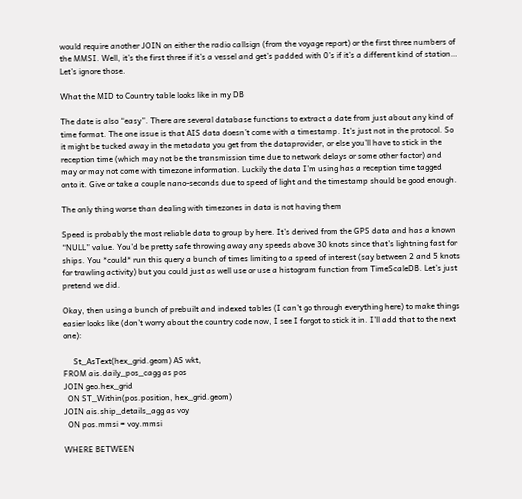would require another JOIN on either the radio callsign (from the voyage report) or the first three numbers of the MMSI. Well, it’s the first three if it’s a vessel and get’s padded with 0’s if it’s a different kind of station… Let’s ignore those.

What the MID to Country table looks like in my DB

The date is also “easy”. There are several database functions to extract a date from just about any kind of time format. The one issue is that AIS data doesn’t come with a timestamp. It’s just not in the protocol. So it might be tucked away in the metadata you get from the dataprovider, or else you’ll have to stick in the reception time (which may not be the transmission time due to network delays or some other factor) and may or may not come with timezone information. Luckily the data I’m using has a reception time tagged onto it. Give or take a couple nano-seconds due to speed of light and the timestamp should be good enough.

The only thing worse than dealing with timezones in data is not having them

Speed is probably the most reliable data to group by here. It’s derived from the GPS data and has a known “NULL” value. You’d be pretty safe throwing away any speeds above 30 knots since that’s lightning fast for ships. You *could* run this query a bunch of times limiting to a speed of interest (say between 2 and 5 knots for trawling activity) but you could just as well use or use a histogram function from TimeScaleDB. Let’s just pretend we did.

Okay, then using a bunch of prebuilt and indexed tables (I can’t go through everything here) to make things easier looks like (don’t worry about the country code now, I see I forgot to stick it in. I’ll add that to the next one):

     St_AsText(hex_grid.geom) AS wkt,
FROM ais.daily_pos_cagg as pos
JOIN geo.hex_grid
  ON ST_Within(pos.position, hex_grid.geom)
JOIN ais.ship_details_agg as voy
  ON pos.mmsi = voy.mmsi

WHERE BETWEEN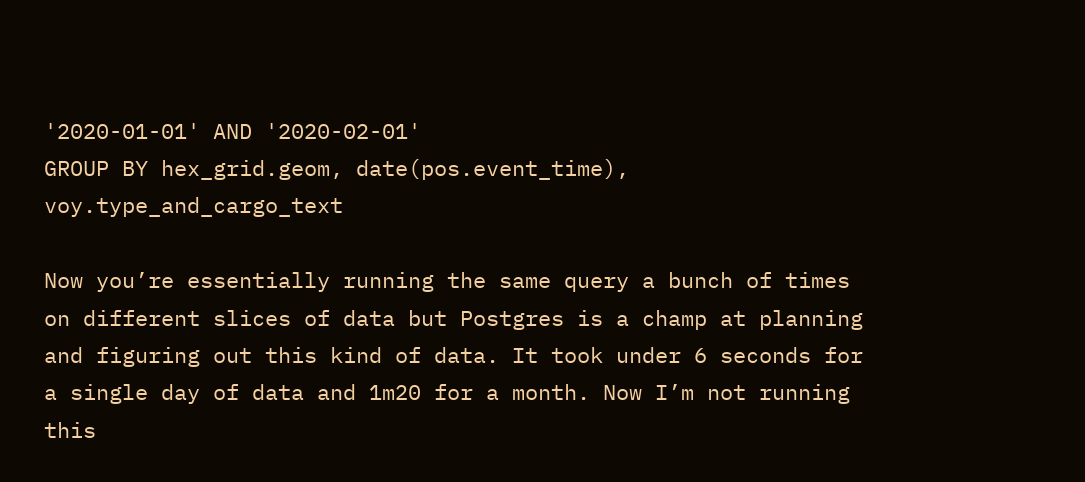'2020-01-01' AND '2020-02-01'
GROUP BY hex_grid.geom, date(pos.event_time), voy.type_and_cargo_text

Now you’re essentially running the same query a bunch of times on different slices of data but Postgres is a champ at planning and figuring out this kind of data. It took under 6 seconds for a single day of data and 1m20 for a month. Now I’m not running this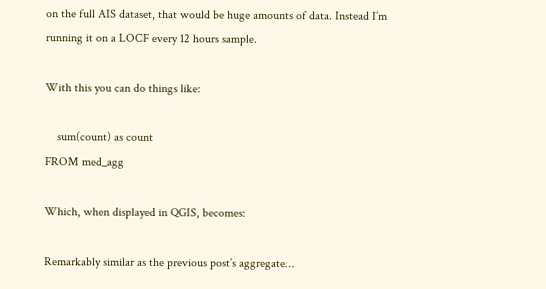on the full AIS dataset, that would be huge amounts of data. Instead I’m running it on a LOCF every 12 hours sample.

With this you can do things like:

    sum(count) as count
FROM med_agg

Which, when displayed in QGIS, becomes:

Remarkably similar as the previous post’s aggregate…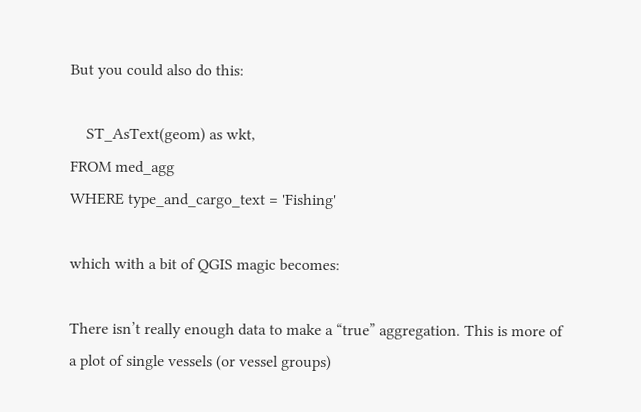But you could also do this:

    ST_AsText(geom) as wkt,
FROM med_agg
WHERE type_and_cargo_text = 'Fishing'

which with a bit of QGIS magic becomes:

There isn’t really enough data to make a “true” aggregation. This is more of a plot of single vessels (or vessel groups)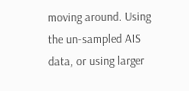moving around. Using the un-sampled AIS data, or using larger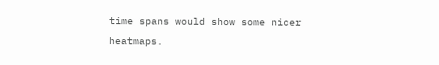time spans would show some nicer heatmaps.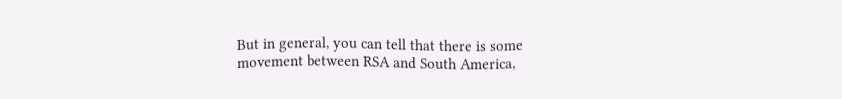But in general, you can tell that there is some movement between RSA and South America,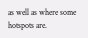as well as where some hotspots are.